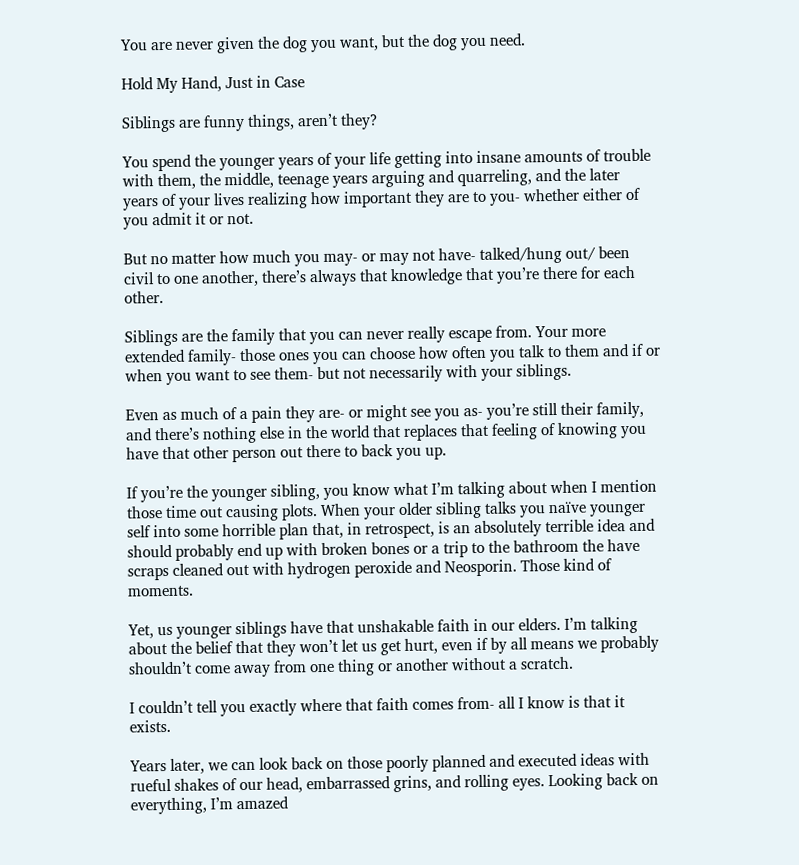You are never given the dog you want, but the dog you need.

Hold My Hand, Just in Case

Siblings are funny things, aren’t they?

You spend the younger years of your life getting into insane amounts of trouble with them, the middle, teenage years arguing and quarreling, and the later years of your lives realizing how important they are to you- whether either of you admit it or not.

But no matter how much you may- or may not have- talked/hung out/ been civil to one another, there’s always that knowledge that you’re there for each other.

Siblings are the family that you can never really escape from. Your more extended family- those ones you can choose how often you talk to them and if or when you want to see them- but not necessarily with your siblings.

Even as much of a pain they are- or might see you as- you’re still their family, and there’s nothing else in the world that replaces that feeling of knowing you have that other person out there to back you up.

If you’re the younger sibling, you know what I’m talking about when I mention those time out causing plots. When your older sibling talks you naïve younger self into some horrible plan that, in retrospect, is an absolutely terrible idea and should probably end up with broken bones or a trip to the bathroom the have scraps cleaned out with hydrogen peroxide and Neosporin. Those kind of moments.

Yet, us younger siblings have that unshakable faith in our elders. I’m talking about the belief that they won’t let us get hurt, even if by all means we probably shouldn’t come away from one thing or another without a scratch.

I couldn’t tell you exactly where that faith comes from- all I know is that it exists.

Years later, we can look back on those poorly planned and executed ideas with rueful shakes of our head, embarrassed grins, and rolling eyes. Looking back on everything, I’m amazed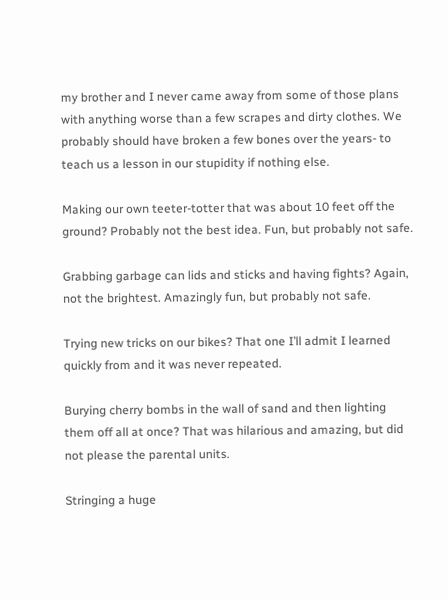my brother and I never came away from some of those plans with anything worse than a few scrapes and dirty clothes. We probably should have broken a few bones over the years- to teach us a lesson in our stupidity if nothing else.

Making our own teeter-totter that was about 10 feet off the ground? Probably not the best idea. Fun, but probably not safe.

Grabbing garbage can lids and sticks and having fights? Again, not the brightest. Amazingly fun, but probably not safe.

Trying new tricks on our bikes? That one I’ll admit I learned quickly from and it was never repeated.

Burying cherry bombs in the wall of sand and then lighting them off all at once? That was hilarious and amazing, but did not please the parental units.

Stringing a huge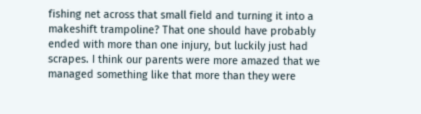fishing net across that small field and turning it into a makeshift trampoline? That one should have probably ended with more than one injury, but luckily just had scrapes. I think our parents were more amazed that we managed something like that more than they were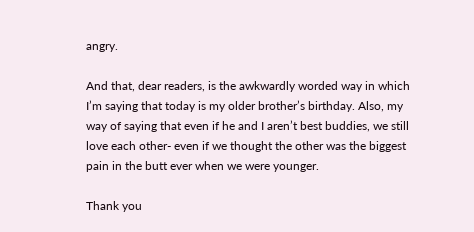angry.

And that, dear readers, is the awkwardly worded way in which I’m saying that today is my older brother’s birthday. Also, my way of saying that even if he and I aren’t best buddies, we still love each other- even if we thought the other was the biggest pain in the butt ever when we were younger.

Thank you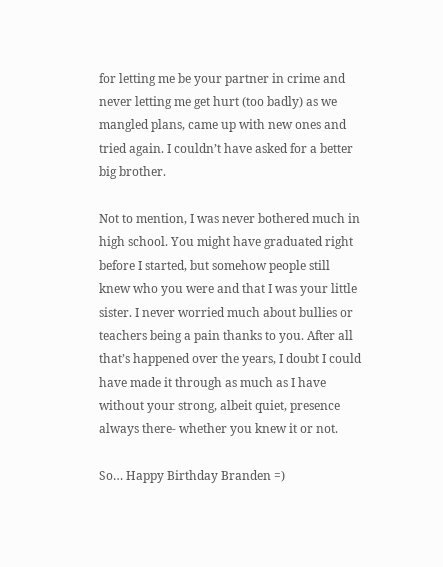for letting me be your partner in crime and never letting me get hurt (too badly) as we mangled plans, came up with new ones and tried again. I couldn’t have asked for a better big brother.

Not to mention, I was never bothered much in high school. You might have graduated right before I started, but somehow people still knew who you were and that I was your little sister. I never worried much about bullies or teachers being a pain thanks to you. After all that’s happened over the years, I doubt I could have made it through as much as I have without your strong, albeit quiet, presence always there- whether you knew it or not.

So… Happy Birthday Branden =)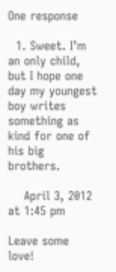One response

  1. Sweet. I’m an only child, but I hope one day my youngest boy writes something as kind for one of his big brothers.

    April 3, 2012 at 1:45 pm

Leave some love!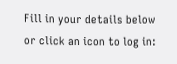Fill in your details below or click an icon to log in: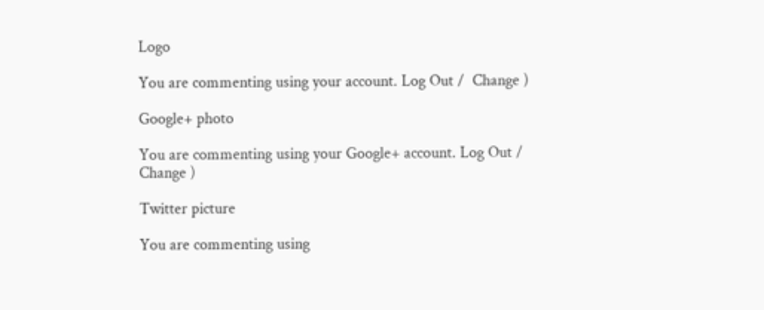Logo

You are commenting using your account. Log Out /  Change )

Google+ photo

You are commenting using your Google+ account. Log Out /  Change )

Twitter picture

You are commenting using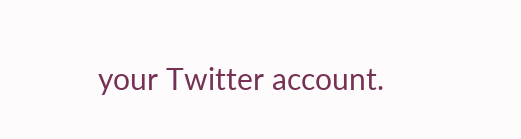your Twitter account.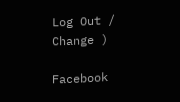Log Out /  Change )

Facebook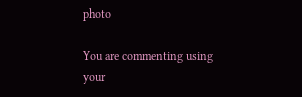photo

You are commenting using your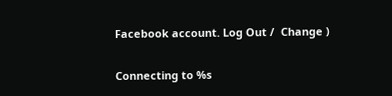Facebook account. Log Out /  Change )


Connecting to %s